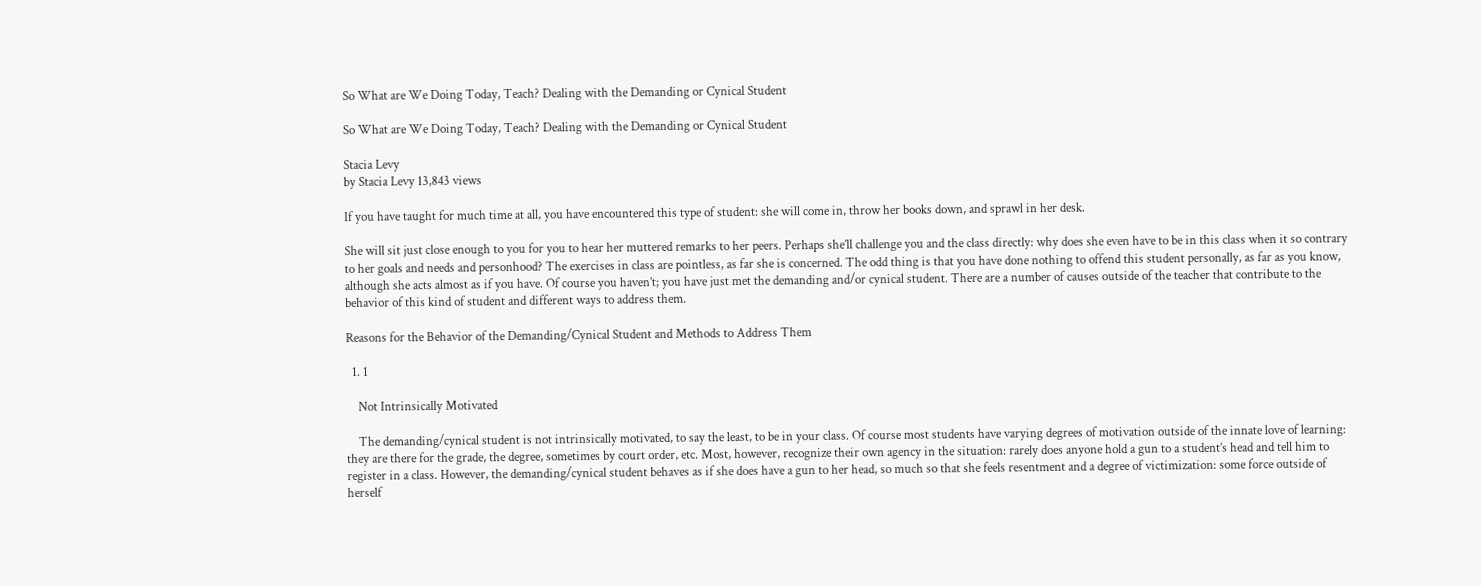So What are We Doing Today, Teach? Dealing with the Demanding or Cynical Student

So What are We Doing Today, Teach? Dealing with the Demanding or Cynical Student

Stacia Levy
by Stacia Levy 13,843 views

If you have taught for much time at all, you have encountered this type of student: she will come in, throw her books down, and sprawl in her desk.

She will sit just close enough to you for you to hear her muttered remarks to her peers. Perhaps she’ll challenge you and the class directly: why does she even have to be in this class when it so contrary to her goals and needs and personhood? The exercises in class are pointless, as far she is concerned. The odd thing is that you have done nothing to offend this student personally, as far as you know, although she acts almost as if you have. Of course you haven’t; you have just met the demanding and/or cynical student. There are a number of causes outside of the teacher that contribute to the behavior of this kind of student and different ways to address them.

Reasons for the Behavior of the Demanding/Cynical Student and Methods to Address Them

  1. 1

    Not Intrinsically Motivated

    The demanding/cynical student is not intrinsically motivated, to say the least, to be in your class. Of course most students have varying degrees of motivation outside of the innate love of learning: they are there for the grade, the degree, sometimes by court order, etc. Most, however, recognize their own agency in the situation: rarely does anyone hold a gun to a student’s head and tell him to register in a class. However, the demanding/cynical student behaves as if she does have a gun to her head, so much so that she feels resentment and a degree of victimization: some force outside of herself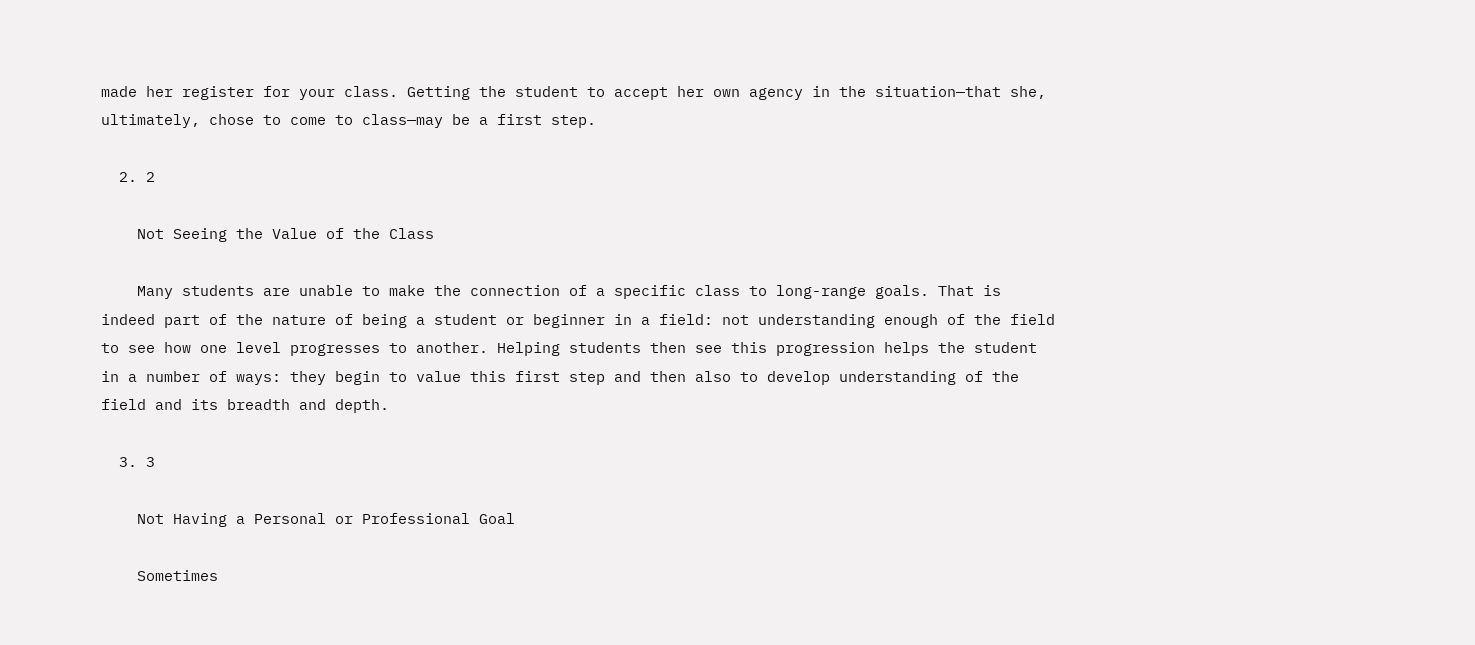made her register for your class. Getting the student to accept her own agency in the situation—that she, ultimately, chose to come to class—may be a first step.

  2. 2

    Not Seeing the Value of the Class

    Many students are unable to make the connection of a specific class to long-range goals. That is indeed part of the nature of being a student or beginner in a field: not understanding enough of the field to see how one level progresses to another. Helping students then see this progression helps the student in a number of ways: they begin to value this first step and then also to develop understanding of the field and its breadth and depth.

  3. 3

    Not Having a Personal or Professional Goal

    Sometimes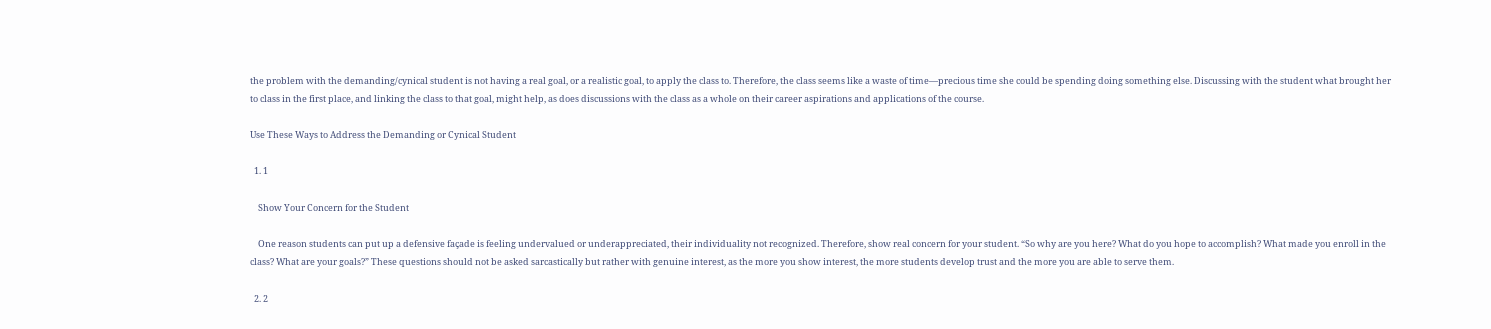the problem with the demanding/cynical student is not having a real goal, or a realistic goal, to apply the class to. Therefore, the class seems like a waste of time—precious time she could be spending doing something else. Discussing with the student what brought her to class in the first place, and linking the class to that goal, might help, as does discussions with the class as a whole on their career aspirations and applications of the course.

Use These Ways to Address the Demanding or Cynical Student

  1. 1

    Show Your Concern for the Student

    One reason students can put up a defensive façade is feeling undervalued or underappreciated, their individuality not recognized. Therefore, show real concern for your student. “So why are you here? What do you hope to accomplish? What made you enroll in the class? What are your goals?” These questions should not be asked sarcastically but rather with genuine interest, as the more you show interest, the more students develop trust and the more you are able to serve them.

  2. 2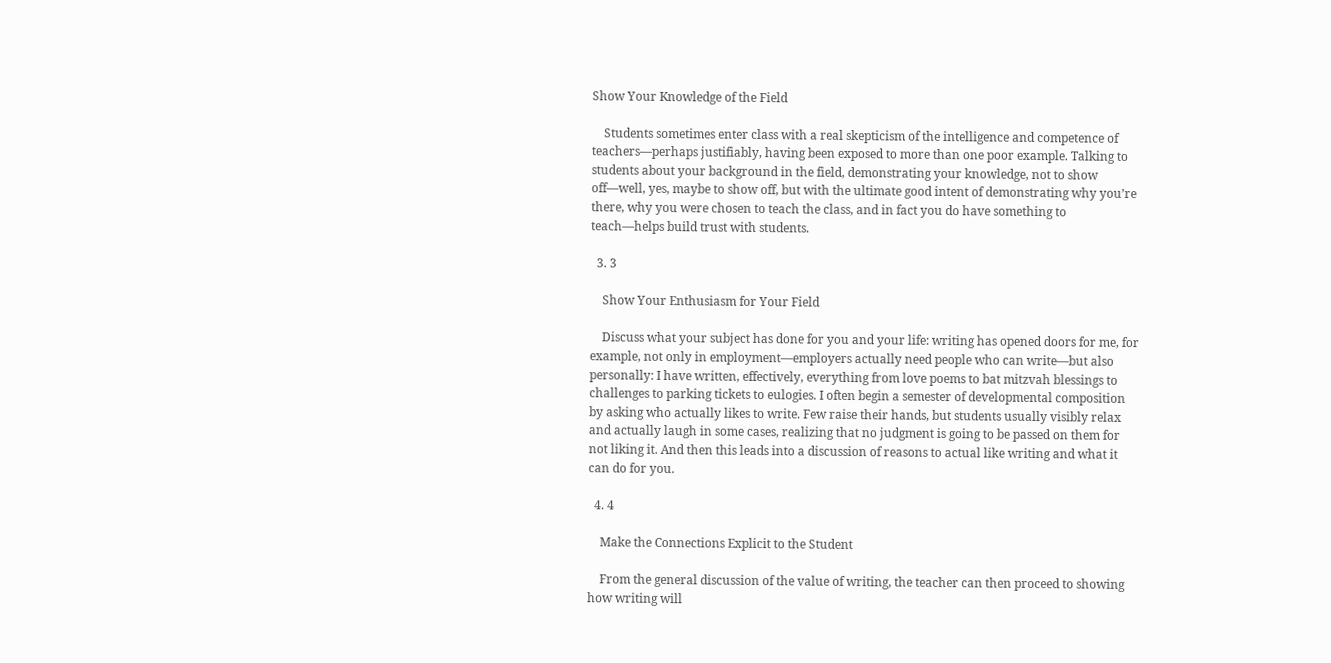Show Your Knowledge of the Field

    Students sometimes enter class with a real skepticism of the intelligence and competence of teachers—perhaps justifiably, having been exposed to more than one poor example. Talking to students about your background in the field, demonstrating your knowledge, not to show off—well, yes, maybe to show off, but with the ultimate good intent of demonstrating why you’re there, why you were chosen to teach the class, and in fact you do have something to teach—helps build trust with students.

  3. 3

    Show Your Enthusiasm for Your Field

    Discuss what your subject has done for you and your life: writing has opened doors for me, for example, not only in employment—employers actually need people who can write—but also personally: I have written, effectively, everything from love poems to bat mitzvah blessings to challenges to parking tickets to eulogies. I often begin a semester of developmental composition by asking who actually likes to write. Few raise their hands, but students usually visibly relax and actually laugh in some cases, realizing that no judgment is going to be passed on them for not liking it. And then this leads into a discussion of reasons to actual like writing and what it can do for you.

  4. 4

    Make the Connections Explicit to the Student

    From the general discussion of the value of writing, the teacher can then proceed to showing how writing will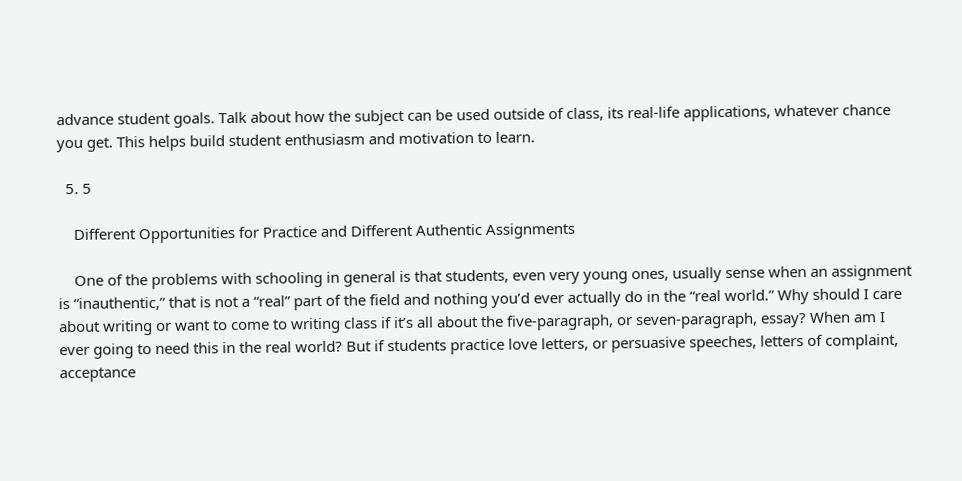advance student goals. Talk about how the subject can be used outside of class, its real-life applications, whatever chance you get. This helps build student enthusiasm and motivation to learn.

  5. 5

    Different Opportunities for Practice and Different Authentic Assignments

    One of the problems with schooling in general is that students, even very young ones, usually sense when an assignment is “inauthentic,” that is not a “real” part of the field and nothing you’d ever actually do in the “real world.” Why should I care about writing or want to come to writing class if it’s all about the five-paragraph, or seven-paragraph, essay? When am I ever going to need this in the real world? But if students practice love letters, or persuasive speeches, letters of complaint, acceptance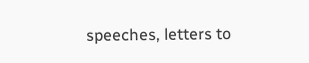speeches, letters to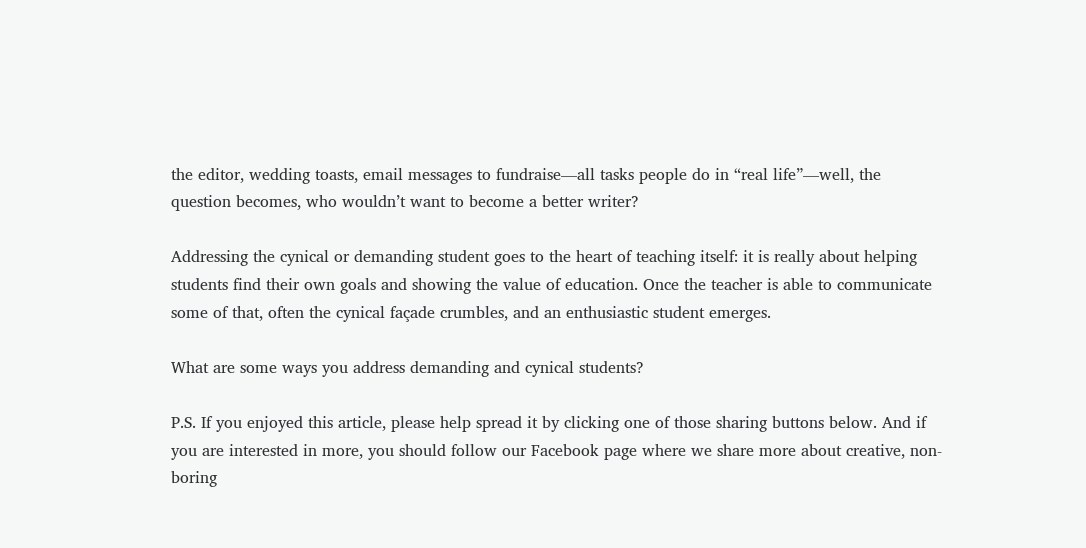the editor, wedding toasts, email messages to fundraise—all tasks people do in “real life”—well, the question becomes, who wouldn’t want to become a better writer?

Addressing the cynical or demanding student goes to the heart of teaching itself: it is really about helping students find their own goals and showing the value of education. Once the teacher is able to communicate some of that, often the cynical façade crumbles, and an enthusiastic student emerges.

What are some ways you address demanding and cynical students?

P.S. If you enjoyed this article, please help spread it by clicking one of those sharing buttons below. And if you are interested in more, you should follow our Facebook page where we share more about creative, non-boring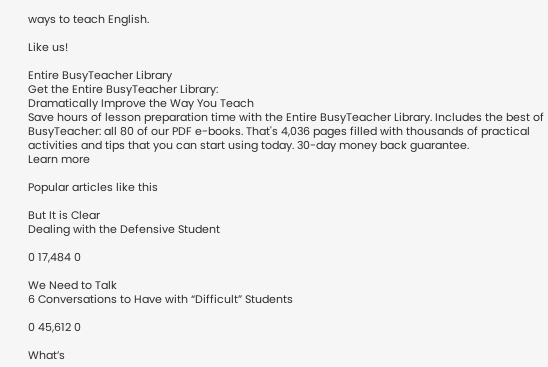ways to teach English.

Like us!

Entire BusyTeacher Library
Get the Entire BusyTeacher Library:
Dramatically Improve the Way You Teach
Save hours of lesson preparation time with the Entire BusyTeacher Library. Includes the best of BusyTeacher: all 80 of our PDF e-books. That's 4,036 pages filled with thousands of practical activities and tips that you can start using today. 30-day money back guarantee.
Learn more

Popular articles like this

But It is Clear
Dealing with the Defensive Student

0 17,484 0

We Need to Talk
6 Conversations to Have with “Difficult” Students

0 45,612 0

What’s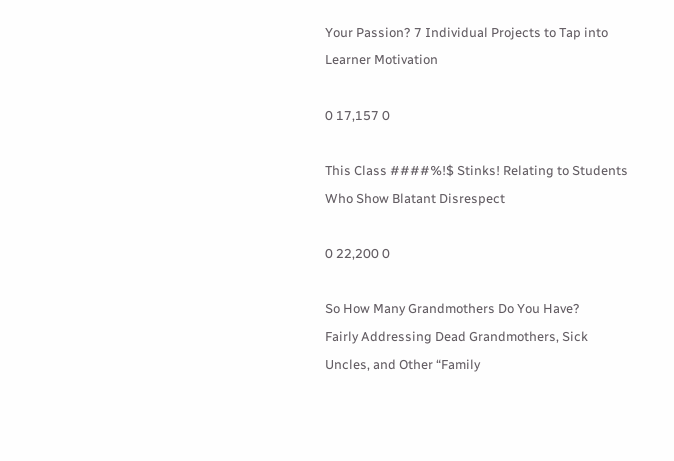Your Passion? 7 Individual Projects to Tap into Learner Motivation

0 17,157 0

This Class ####%!$ Stinks! Relating to Students Who Show Blatant Disrespect

0 22,200 0

So How Many Grandmothers Do You Have?
Fairly Addressing Dead Grandmothers, Sick Uncles, and Other “Family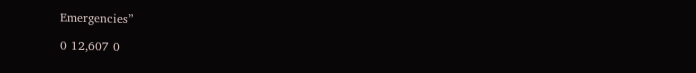Emergencies”

0 12,607 0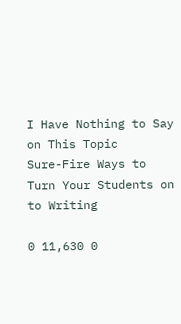I Have Nothing to Say on This Topic
Sure-Fire Ways to Turn Your Students on to Writing

0 11,630 0